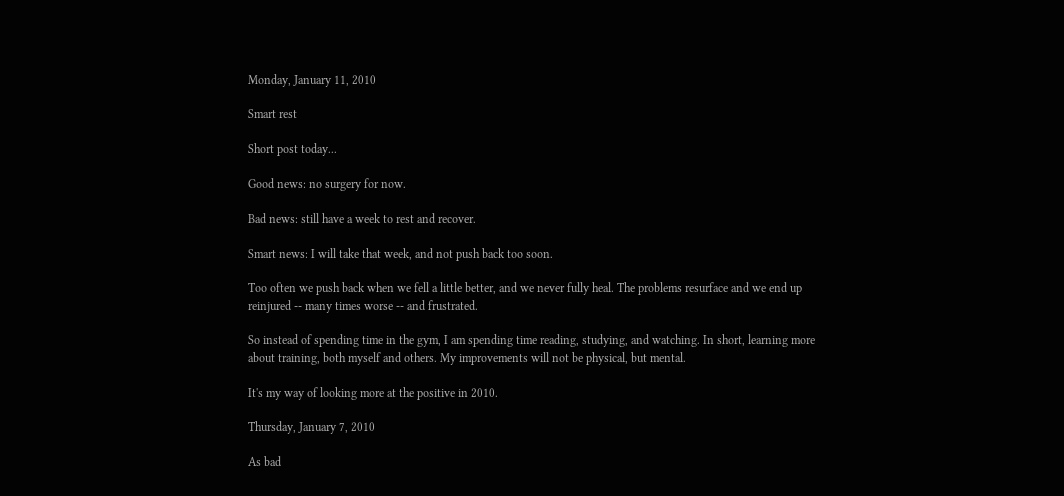Monday, January 11, 2010

Smart rest

Short post today...

Good news: no surgery for now.

Bad news: still have a week to rest and recover.

Smart news: I will take that week, and not push back too soon.

Too often we push back when we fell a little better, and we never fully heal. The problems resurface and we end up reinjured -- many times worse -- and frustrated.

So instead of spending time in the gym, I am spending time reading, studying, and watching. In short, learning more about training, both myself and others. My improvements will not be physical, but mental.

It's my way of looking more at the positive in 2010.

Thursday, January 7, 2010

As bad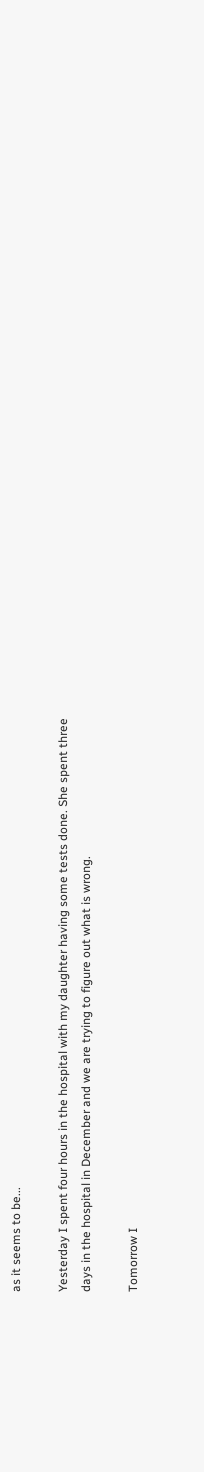as it seems to be...

Yesterday I spent four hours in the hospital with my daughter having some tests done. She spent three days in the hospital in December and we are trying to figure out what is wrong.

Tomorrow I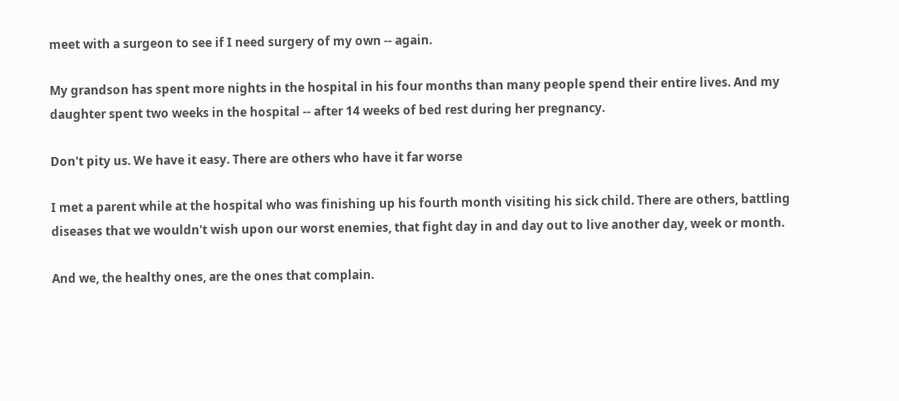meet with a surgeon to see if I need surgery of my own -- again.

My grandson has spent more nights in the hospital in his four months than many people spend their entire lives. And my daughter spent two weeks in the hospital -- after 14 weeks of bed rest during her pregnancy.

Don't pity us. We have it easy. There are others who have it far worse

I met a parent while at the hospital who was finishing up his fourth month visiting his sick child. There are others, battling diseases that we wouldn't wish upon our worst enemies, that fight day in and day out to live another day, week or month.

And we, the healthy ones, are the ones that complain.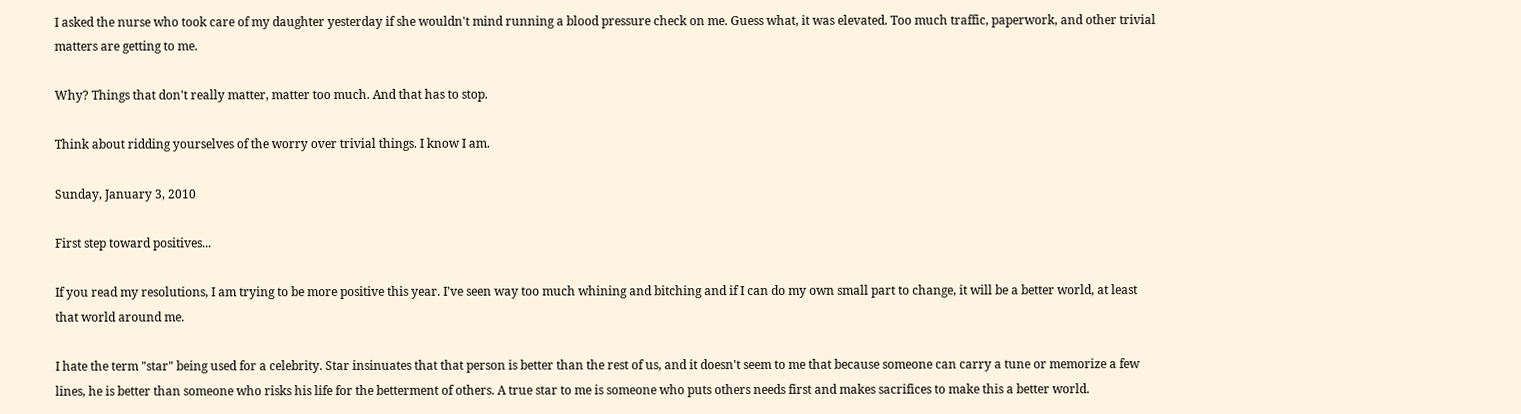I asked the nurse who took care of my daughter yesterday if she wouldn't mind running a blood pressure check on me. Guess what, it was elevated. Too much traffic, paperwork, and other trivial matters are getting to me.

Why? Things that don't really matter, matter too much. And that has to stop.

Think about ridding yourselves of the worry over trivial things. I know I am.

Sunday, January 3, 2010

First step toward positives...

If you read my resolutions, I am trying to be more positive this year. I've seen way too much whining and bitching and if I can do my own small part to change, it will be a better world, at least that world around me.

I hate the term "star" being used for a celebrity. Star insinuates that that person is better than the rest of us, and it doesn't seem to me that because someone can carry a tune or memorize a few lines, he is better than someone who risks his life for the betterment of others. A true star to me is someone who puts others needs first and makes sacrifices to make this a better world.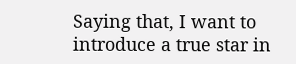Saying that, I want to introduce a true star in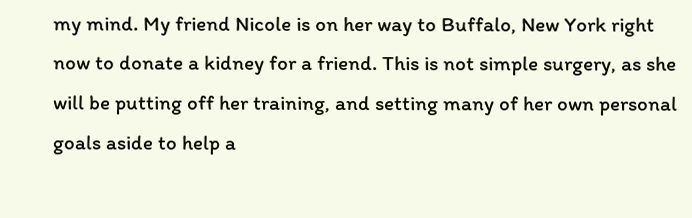my mind. My friend Nicole is on her way to Buffalo, New York right now to donate a kidney for a friend. This is not simple surgery, as she will be putting off her training, and setting many of her own personal goals aside to help a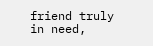friend truly in need,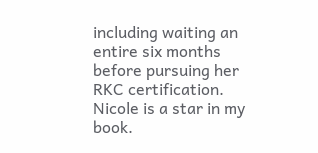including waiting an entire six months before pursuing her RKC certification. Nicole is a star in my book.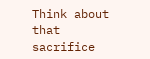Think about that sacrifice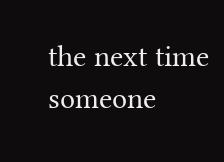the next time someone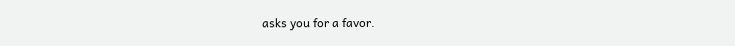asks you for a favor.